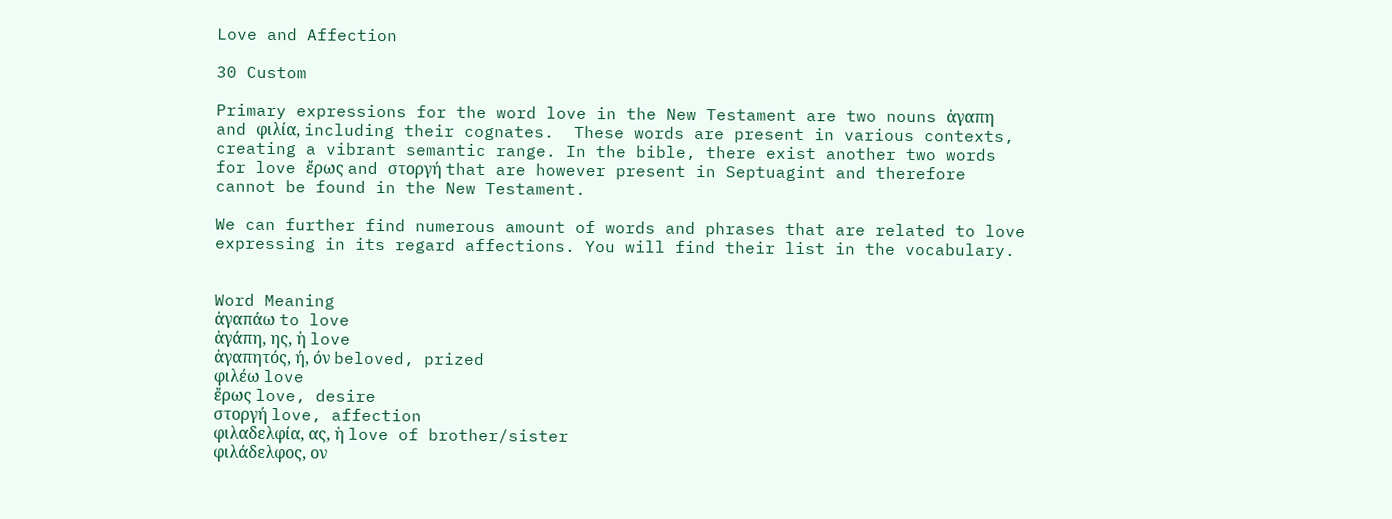Love and Affection

30 Custom

Primary expressions for the word love in the New Testament are two nouns ἀγαπη and φιλία, including their cognates.  These words are present in various contexts, creating a vibrant semantic range. In the bible, there exist another two words for love ἔρως and στοργή that are however present in Septuagint and therefore cannot be found in the New Testament.

We can further find numerous amount of words and phrases that are related to love expressing in its regard affections. You will find their list in the vocabulary.


Word Meaning
ἀγαπάω to love
ἀγάπη, ης, ἡ love
ἀγαπητός, ή, όν beloved, prized
φιλέω love
ἔρως love, desire
στοργή love, affection
φιλαδελφία, ας, ἡ love of brother/sister
φιλάδελφος, ον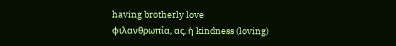having brotherly love
φιλανθρωπία, ας, ἡ kindness (loving)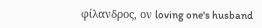φίλανδρος, ον loving one's husband